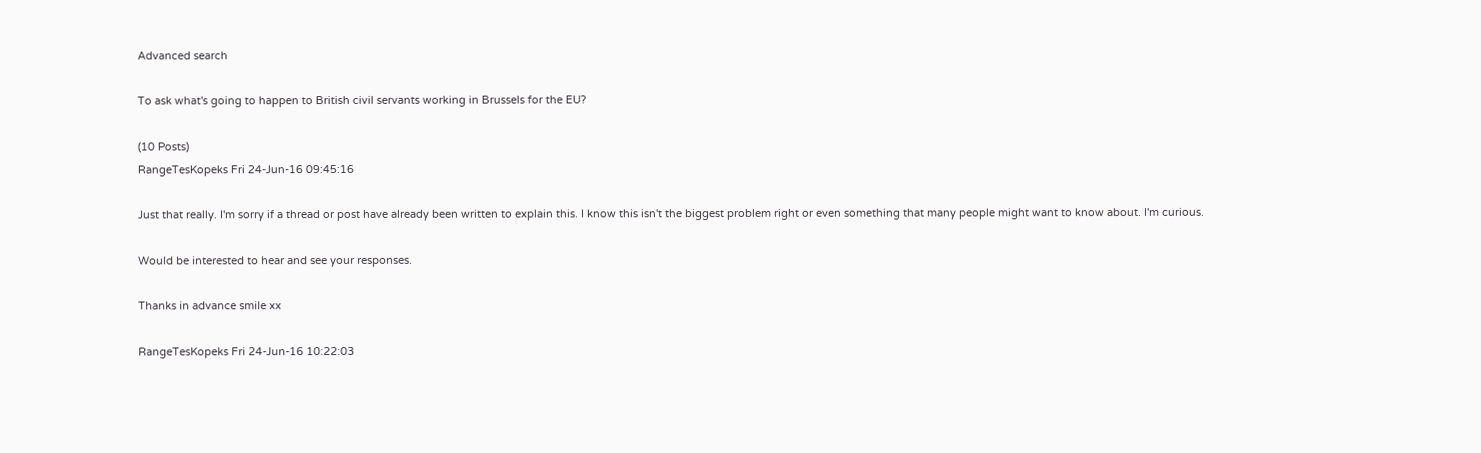Advanced search

To ask what's going to happen to British civil servants working in Brussels for the EU?

(10 Posts)
RangeTesKopeks Fri 24-Jun-16 09:45:16

Just that really. I'm sorry if a thread or post have already been written to explain this. I know this isn't the biggest problem right or even something that many people might want to know about. I'm curious.

Would be interested to hear and see your responses.

Thanks in advance smile xx

RangeTesKopeks Fri 24-Jun-16 10:22:03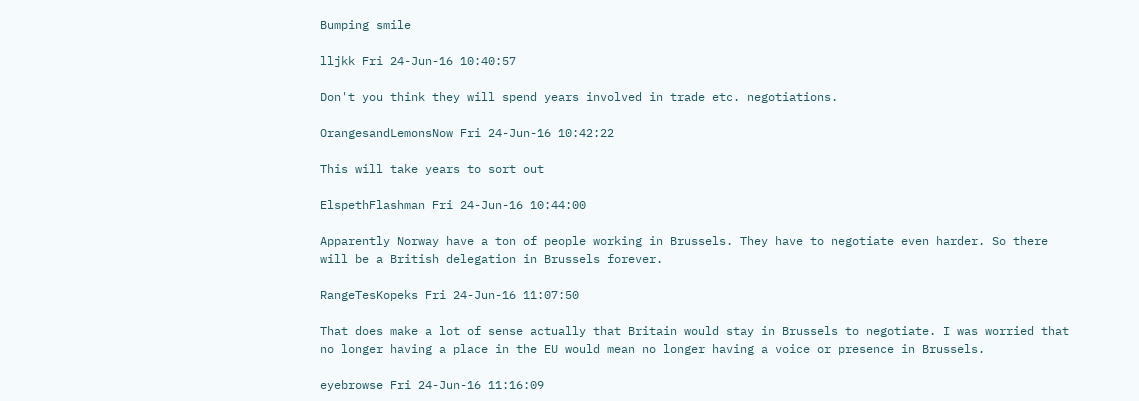Bumping smile

lljkk Fri 24-Jun-16 10:40:57

Don't you think they will spend years involved in trade etc. negotiations.

OrangesandLemonsNow Fri 24-Jun-16 10:42:22

This will take years to sort out

ElspethFlashman Fri 24-Jun-16 10:44:00

Apparently Norway have a ton of people working in Brussels. They have to negotiate even harder. So there will be a British delegation in Brussels forever.

RangeTesKopeks Fri 24-Jun-16 11:07:50

That does make a lot of sense actually that Britain would stay in Brussels to negotiate. I was worried that no longer having a place in the EU would mean no longer having a voice or presence in Brussels.

eyebrowse Fri 24-Jun-16 11:16:09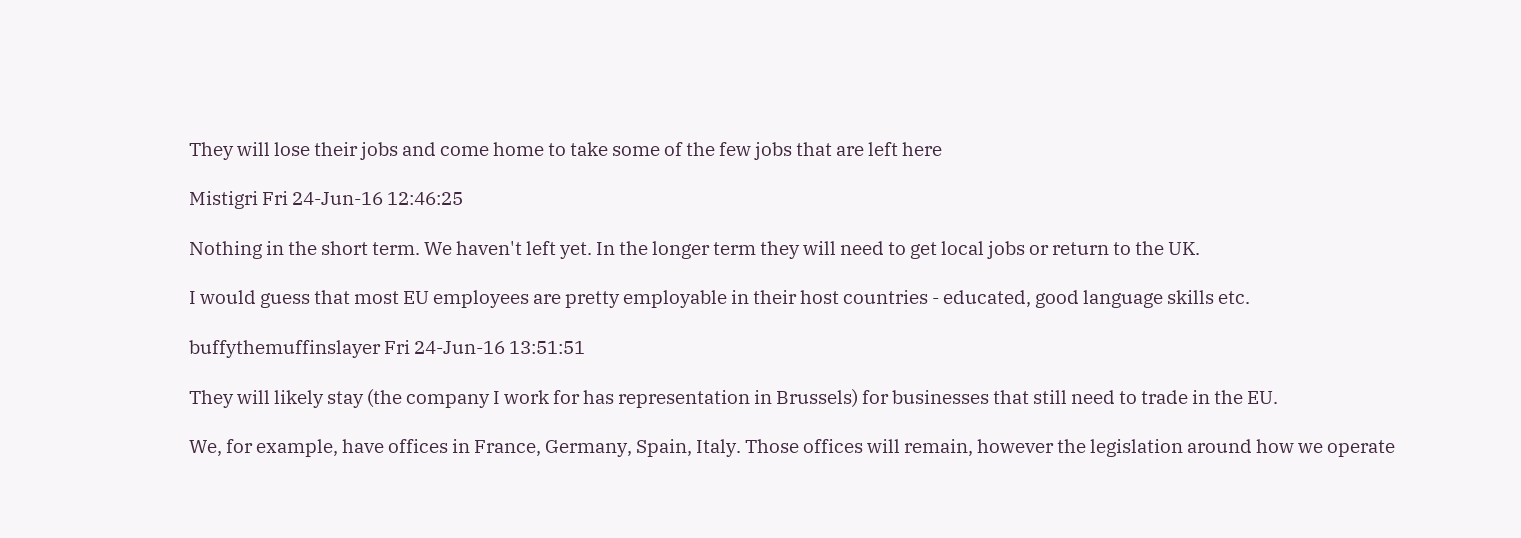They will lose their jobs and come home to take some of the few jobs that are left here

Mistigri Fri 24-Jun-16 12:46:25

Nothing in the short term. We haven't left yet. In the longer term they will need to get local jobs or return to the UK.

I would guess that most EU employees are pretty employable in their host countries - educated, good language skills etc.

buffythemuffinslayer Fri 24-Jun-16 13:51:51

They will likely stay (the company I work for has representation in Brussels) for businesses that still need to trade in the EU.

We, for example, have offices in France, Germany, Spain, Italy. Those offices will remain, however the legislation around how we operate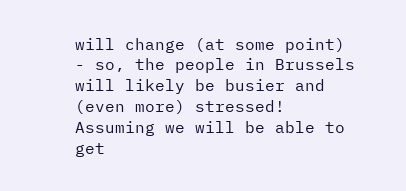will change (at some point) - so, the people in Brussels will likely be busier and (even more) stressed! Assuming we will be able to get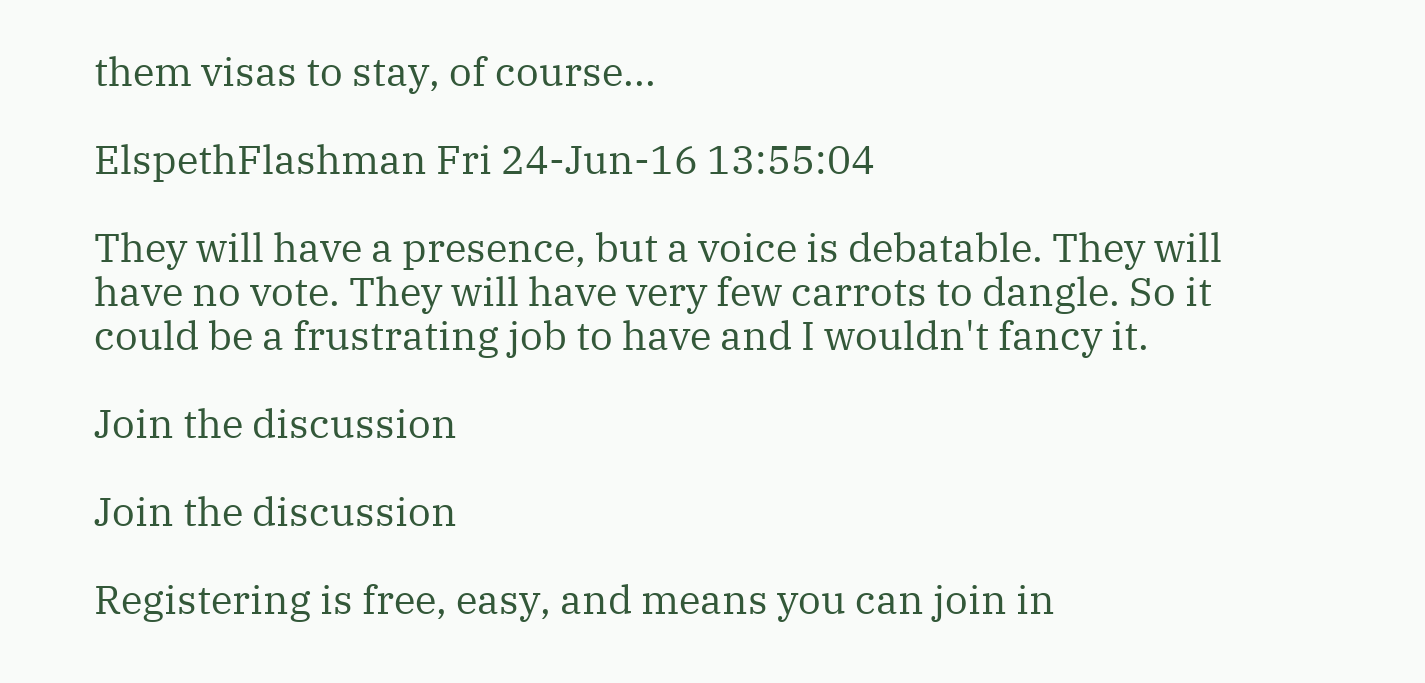them visas to stay, of course...

ElspethFlashman Fri 24-Jun-16 13:55:04

They will have a presence, but a voice is debatable. They will have no vote. They will have very few carrots to dangle. So it could be a frustrating job to have and I wouldn't fancy it.

Join the discussion

Join the discussion

Registering is free, easy, and means you can join in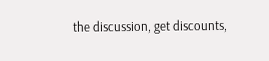the discussion, get discounts,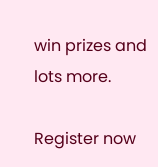win prizes and lots more.

Register now